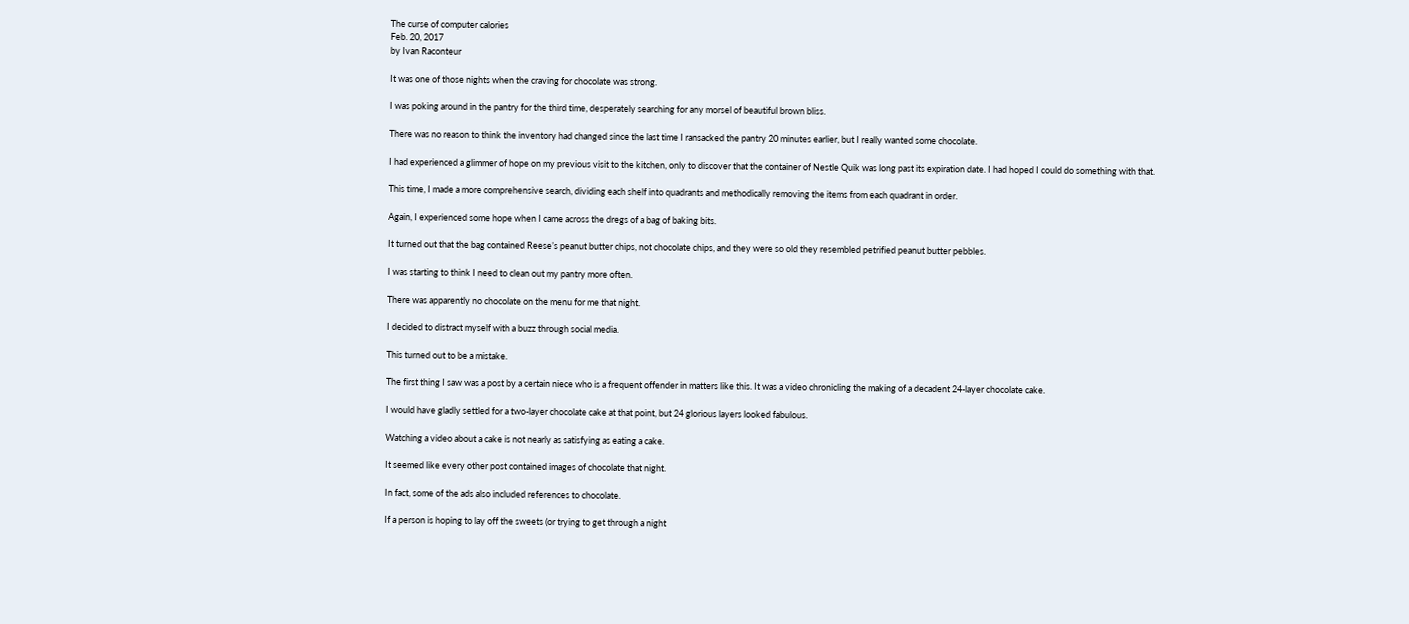The curse of computer calories
Feb. 20, 2017
by Ivan Raconteur

It was one of those nights when the craving for chocolate was strong.

I was poking around in the pantry for the third time, desperately searching for any morsel of beautiful brown bliss.

There was no reason to think the inventory had changed since the last time I ransacked the pantry 20 minutes earlier, but I really wanted some chocolate.

I had experienced a glimmer of hope on my previous visit to the kitchen, only to discover that the container of Nestle Quik was long past its expiration date. I had hoped I could do something with that.

This time, I made a more comprehensive search, dividing each shelf into quadrants and methodically removing the items from each quadrant in order.

Again, I experienced some hope when I came across the dregs of a bag of baking bits.

It turned out that the bag contained Reese’s peanut butter chips, not chocolate chips, and they were so old they resembled petrified peanut butter pebbles.

I was starting to think I need to clean out my pantry more often.

There was apparently no chocolate on the menu for me that night.

I decided to distract myself with a buzz through social media.

This turned out to be a mistake.

The first thing I saw was a post by a certain niece who is a frequent offender in matters like this. It was a video chronicling the making of a decadent 24-layer chocolate cake.

I would have gladly settled for a two-layer chocolate cake at that point, but 24 glorious layers looked fabulous.

Watching a video about a cake is not nearly as satisfying as eating a cake.

It seemed like every other post contained images of chocolate that night.

In fact, some of the ads also included references to chocolate.

If a person is hoping to lay off the sweets (or trying to get through a night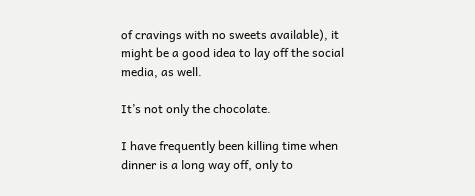of cravings with no sweets available), it might be a good idea to lay off the social media, as well.

It’s not only the chocolate.

I have frequently been killing time when dinner is a long way off, only to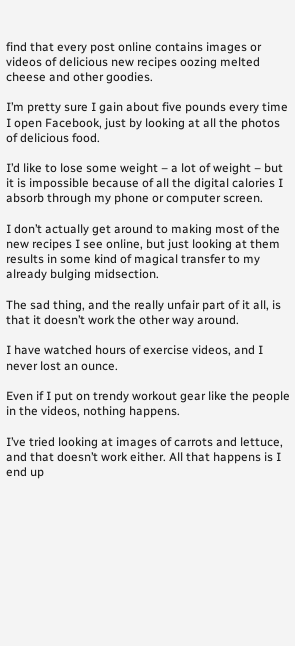find that every post online contains images or videos of delicious new recipes oozing melted cheese and other goodies.

I’m pretty sure I gain about five pounds every time I open Facebook, just by looking at all the photos of delicious food.

I’d like to lose some weight – a lot of weight – but it is impossible because of all the digital calories I absorb through my phone or computer screen.

I don’t actually get around to making most of the new recipes I see online, but just looking at them results in some kind of magical transfer to my already bulging midsection.

The sad thing, and the really unfair part of it all, is that it doesn’t work the other way around.

I have watched hours of exercise videos, and I never lost an ounce.

Even if I put on trendy workout gear like the people in the videos, nothing happens.

I’ve tried looking at images of carrots and lettuce, and that doesn’t work either. All that happens is I end up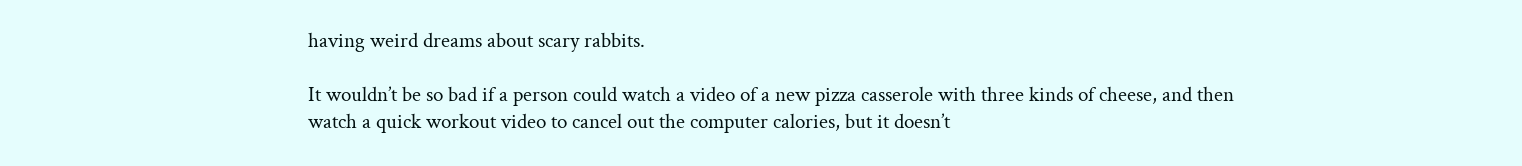having weird dreams about scary rabbits.

It wouldn’t be so bad if a person could watch a video of a new pizza casserole with three kinds of cheese, and then watch a quick workout video to cancel out the computer calories, but it doesn’t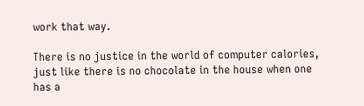work that way.

There is no justice in the world of computer calories, just like there is no chocolate in the house when one has a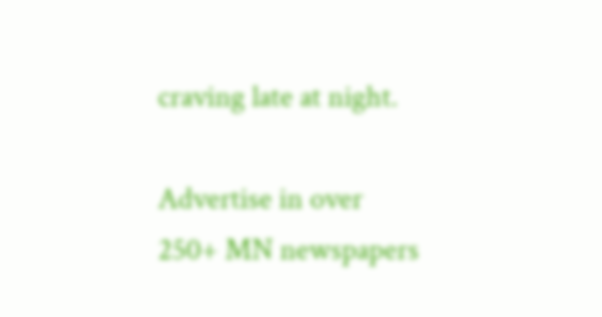craving late at night.

Advertise in over
250+ MN newspapers